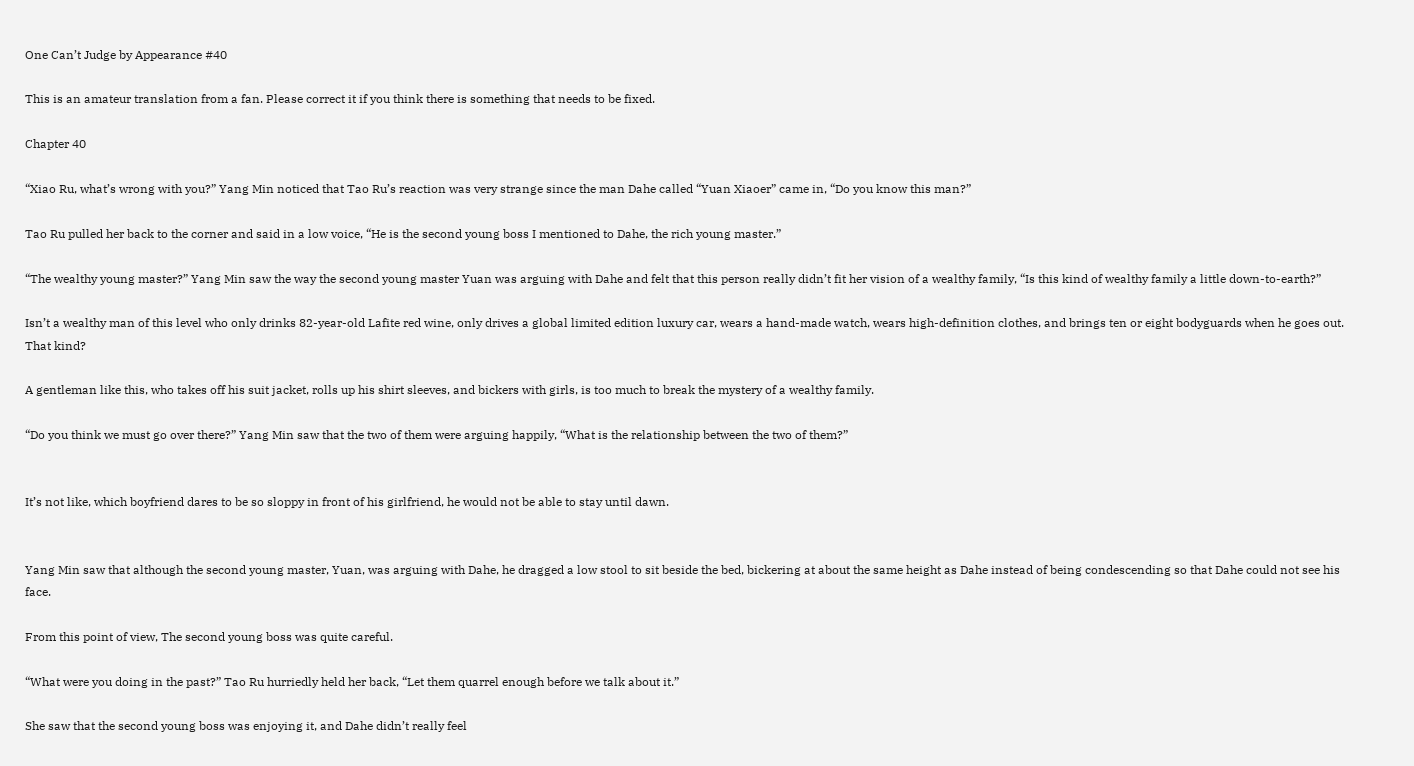One Can’t Judge by Appearance #40

This is an amateur translation from a fan. Please correct it if you think there is something that needs to be fixed.

Chapter 40

“Xiao Ru, what’s wrong with you?” Yang Min noticed that Tao Ru’s reaction was very strange since the man Dahe called “Yuan Xiaoer” came in, “Do you know this man?”

Tao Ru pulled her back to the corner and said in a low voice, “He is the second young boss I mentioned to Dahe, the rich young master.”

“The wealthy young master?” Yang Min saw the way the second young master Yuan was arguing with Dahe and felt that this person really didn’t fit her vision of a wealthy family, “Is this kind of wealthy family a little down-to-earth?”

Isn’t a wealthy man of this level who only drinks 82-year-old Lafite red wine, only drives a global limited edition luxury car, wears a hand-made watch, wears high-definition clothes, and brings ten or eight bodyguards when he goes out. That kind?

A gentleman like this, who takes off his suit jacket, rolls up his shirt sleeves, and bickers with girls, is too much to break the mystery of a wealthy family.

“Do you think we must go over there?” Yang Min saw that the two of them were arguing happily, “What is the relationship between the two of them?”


It’s not like, which boyfriend dares to be so sloppy in front of his girlfriend, he would not be able to stay until dawn.


Yang Min saw that although the second young master, Yuan, was arguing with Dahe, he dragged a low stool to sit beside the bed, bickering at about the same height as Dahe instead of being condescending so that Dahe could not see his face.

From this point of view, The second young boss was quite careful.

“What were you doing in the past?” Tao Ru hurriedly held her back, “Let them quarrel enough before we talk about it.”

She saw that the second young boss was enjoying it, and Dahe didn’t really feel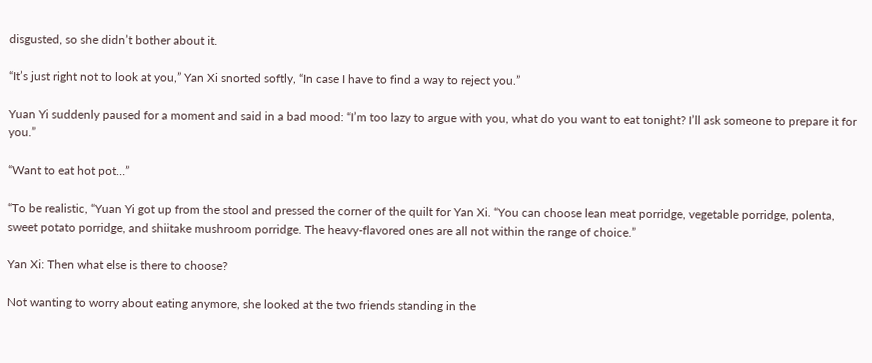disgusted, so she didn’t bother about it.

“It’s just right not to look at you,” Yan Xi snorted softly, “In case I have to find a way to reject you.”

Yuan Yi suddenly paused for a moment and said in a bad mood: “I’m too lazy to argue with you, what do you want to eat tonight? I’ll ask someone to prepare it for you.”

“Want to eat hot pot…”

“To be realistic, “Yuan Yi got up from the stool and pressed the corner of the quilt for Yan Xi. “You can choose lean meat porridge, vegetable porridge, polenta, sweet potato porridge, and shiitake mushroom porridge. The heavy-flavored ones are all not within the range of choice.”

Yan Xi: Then what else is there to choose?

Not wanting to worry about eating anymore, she looked at the two friends standing in the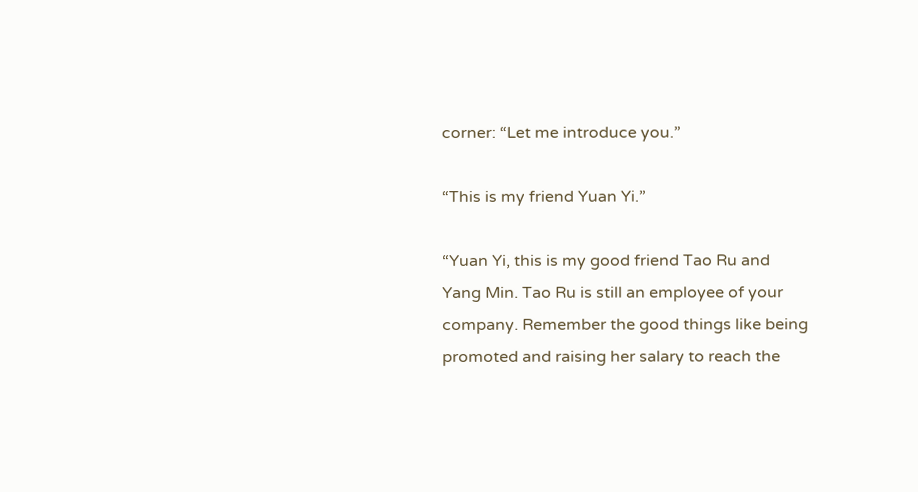corner: “Let me introduce you.”

“This is my friend Yuan Yi.”

“Yuan Yi, this is my good friend Tao Ru and Yang Min. Tao Ru is still an employee of your company. Remember the good things like being promoted and raising her salary to reach the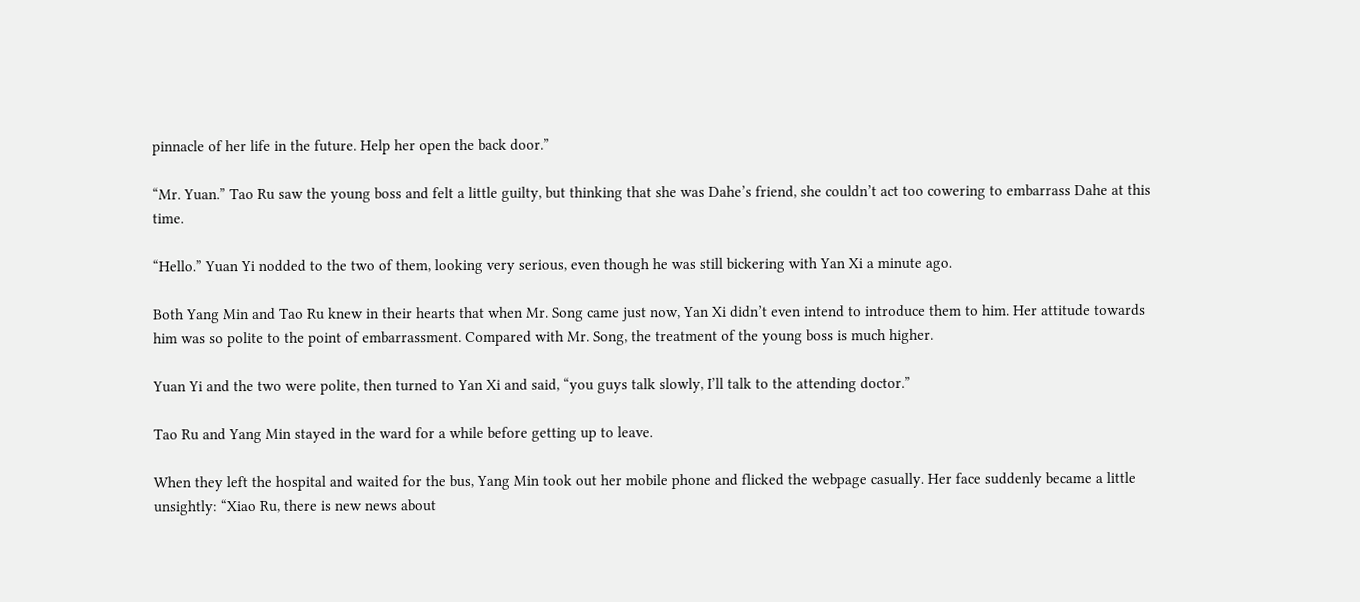pinnacle of her life in the future. Help her open the back door.”

“Mr. Yuan.” Tao Ru saw the young boss and felt a little guilty, but thinking that she was Dahe’s friend, she couldn’t act too cowering to embarrass Dahe at this time.

“Hello.” Yuan Yi nodded to the two of them, looking very serious, even though he was still bickering with Yan Xi a minute ago.

Both Yang Min and Tao Ru knew in their hearts that when Mr. Song came just now, Yan Xi didn’t even intend to introduce them to him. Her attitude towards him was so polite to the point of embarrassment. Compared with Mr. Song, the treatment of the young boss is much higher.

Yuan Yi and the two were polite, then turned to Yan Xi and said, “you guys talk slowly, I’ll talk to the attending doctor.”

Tao Ru and Yang Min stayed in the ward for a while before getting up to leave.

When they left the hospital and waited for the bus, Yang Min took out her mobile phone and flicked the webpage casually. Her face suddenly became a little unsightly: “Xiao Ru, there is new news about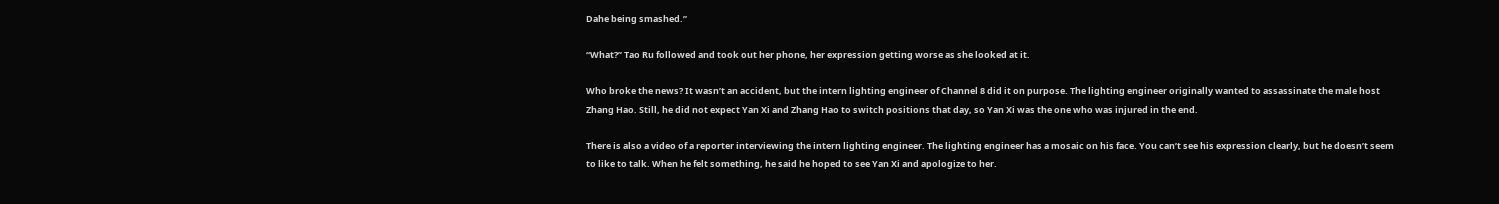Dahe being smashed.”

“What?” Tao Ru followed and took out her phone, her expression getting worse as she looked at it.

Who broke the news? It wasn’t an accident, but the intern lighting engineer of Channel 8 did it on purpose. The lighting engineer originally wanted to assassinate the male host Zhang Hao. Still, he did not expect Yan Xi and Zhang Hao to switch positions that day, so Yan Xi was the one who was injured in the end.

There is also a video of a reporter interviewing the intern lighting engineer. The lighting engineer has a mosaic on his face. You can’t see his expression clearly, but he doesn’t seem to like to talk. When he felt something, he said he hoped to see Yan Xi and apologize to her.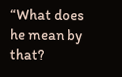“What does he mean by that?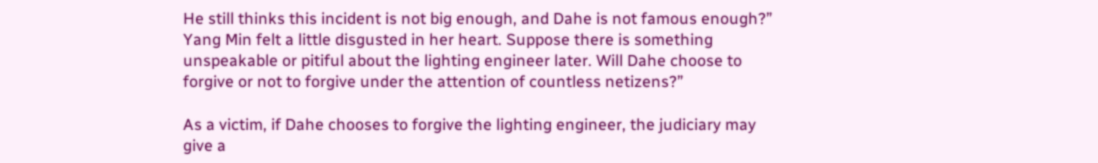He still thinks this incident is not big enough, and Dahe is not famous enough?” Yang Min felt a little disgusted in her heart. Suppose there is something unspeakable or pitiful about the lighting engineer later. Will Dahe choose to forgive or not to forgive under the attention of countless netizens?”

As a victim, if Dahe chooses to forgive the lighting engineer, the judiciary may give a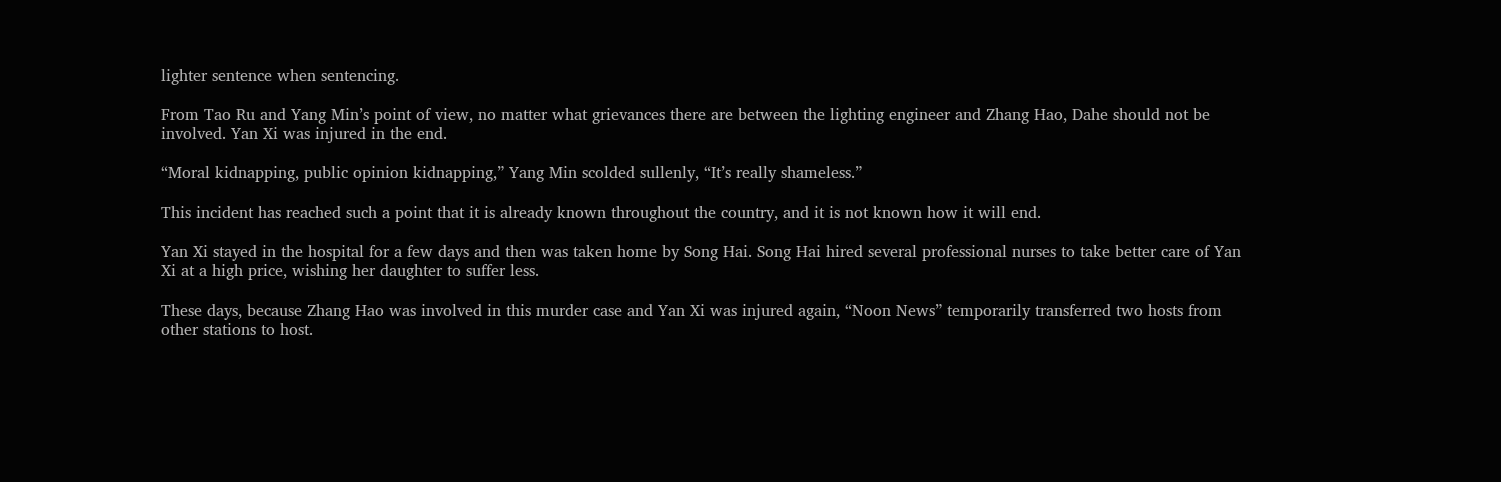lighter sentence when sentencing.

From Tao Ru and Yang Min’s point of view, no matter what grievances there are between the lighting engineer and Zhang Hao, Dahe should not be involved. Yan Xi was injured in the end.

“Moral kidnapping, public opinion kidnapping,” Yang Min scolded sullenly, “It’s really shameless.”

This incident has reached such a point that it is already known throughout the country, and it is not known how it will end.

Yan Xi stayed in the hospital for a few days and then was taken home by Song Hai. Song Hai hired several professional nurses to take better care of Yan Xi at a high price, wishing her daughter to suffer less.

These days, because Zhang Hao was involved in this murder case and Yan Xi was injured again, “Noon News” temporarily transferred two hosts from other stations to host.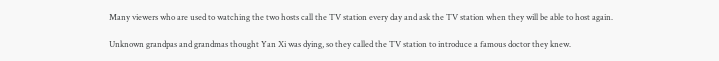Many viewers who are used to watching the two hosts call the TV station every day and ask the TV station when they will be able to host again.

Unknown grandpas and grandmas thought Yan Xi was dying, so they called the TV station to introduce a famous doctor they knew.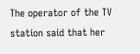The operator of the TV station said that her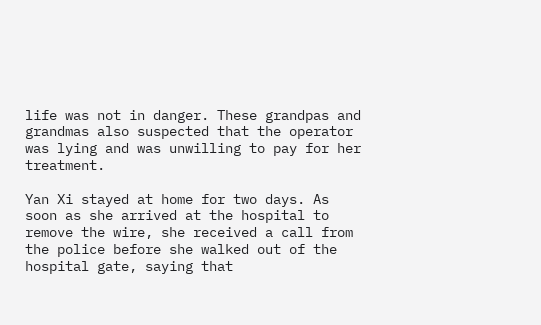life was not in danger. These grandpas and grandmas also suspected that the operator was lying and was unwilling to pay for her treatment.

Yan Xi stayed at home for two days. As soon as she arrived at the hospital to remove the wire, she received a call from the police before she walked out of the hospital gate, saying that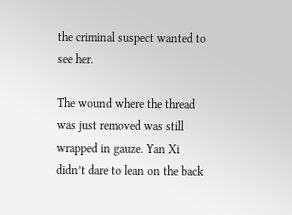the criminal suspect wanted to see her.

The wound where the thread was just removed was still wrapped in gauze. Yan Xi didn’t dare to lean on the back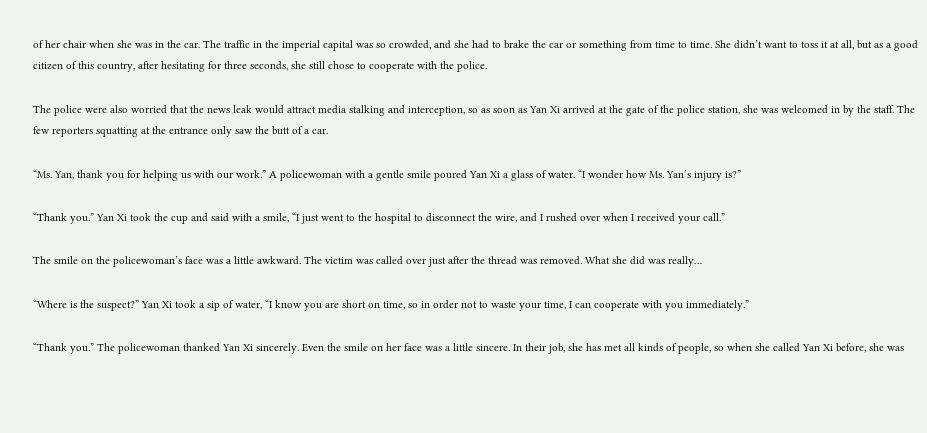of her chair when she was in the car. The traffic in the imperial capital was so crowded, and she had to brake the car or something from time to time. She didn’t want to toss it at all, but as a good citizen of this country, after hesitating for three seconds, she still chose to cooperate with the police.

The police were also worried that the news leak would attract media stalking and interception, so as soon as Yan Xi arrived at the gate of the police station, she was welcomed in by the staff. The few reporters squatting at the entrance only saw the butt of a car.

“Ms. Yan, thank you for helping us with our work.” A policewoman with a gentle smile poured Yan Xi a glass of water. “I wonder how Ms. Yan’s injury is?”

“Thank you.” Yan Xi took the cup and said with a smile, “I just went to the hospital to disconnect the wire, and I rushed over when I received your call.”

The smile on the policewoman’s face was a little awkward. The victim was called over just after the thread was removed. What she did was really…

“Where is the suspect?” Yan Xi took a sip of water, “I know you are short on time, so in order not to waste your time, I can cooperate with you immediately.”

“Thank you.” The policewoman thanked Yan Xi sincerely. Even the smile on her face was a little sincere. In their job, she has met all kinds of people, so when she called Yan Xi before, she was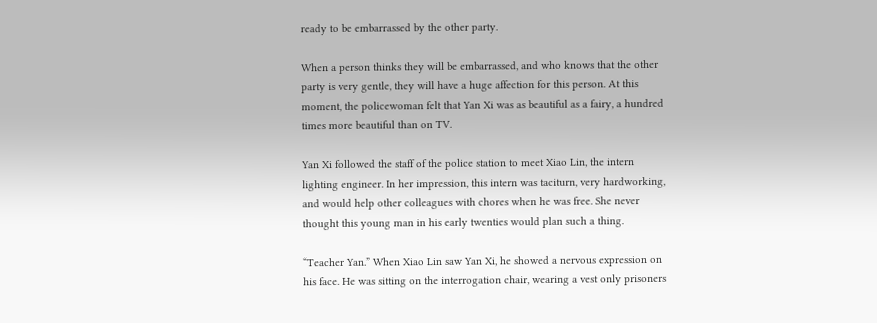ready to be embarrassed by the other party.

When a person thinks they will be embarrassed, and who knows that the other party is very gentle, they will have a huge affection for this person. At this moment, the policewoman felt that Yan Xi was as beautiful as a fairy, a hundred times more beautiful than on TV.

Yan Xi followed the staff of the police station to meet Xiao Lin, the intern lighting engineer. In her impression, this intern was taciturn, very hardworking, and would help other colleagues with chores when he was free. She never thought this young man in his early twenties would plan such a thing.

“Teacher Yan.” When Xiao Lin saw Yan Xi, he showed a nervous expression on his face. He was sitting on the interrogation chair, wearing a vest only prisoners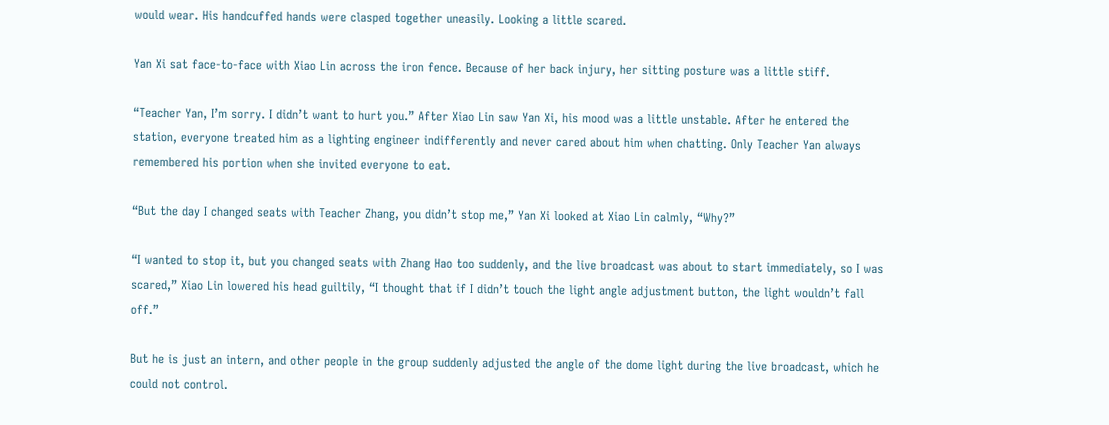would wear. His handcuffed hands were clasped together uneasily. Looking a little scared.

Yan Xi sat face-to-face with Xiao Lin across the iron fence. Because of her back injury, her sitting posture was a little stiff.

“Teacher Yan, I’m sorry. I didn’t want to hurt you.” After Xiao Lin saw Yan Xi, his mood was a little unstable. After he entered the station, everyone treated him as a lighting engineer indifferently and never cared about him when chatting. Only Teacher Yan always remembered his portion when she invited everyone to eat.

“But the day I changed seats with Teacher Zhang, you didn’t stop me,” Yan Xi looked at Xiao Lin calmly, “Why?”

“I wanted to stop it, but you changed seats with Zhang Hao too suddenly, and the live broadcast was about to start immediately, so I was scared,” Xiao Lin lowered his head guiltily, “I thought that if I didn’t touch the light angle adjustment button, the light wouldn’t fall off.”

But he is just an intern, and other people in the group suddenly adjusted the angle of the dome light during the live broadcast, which he could not control.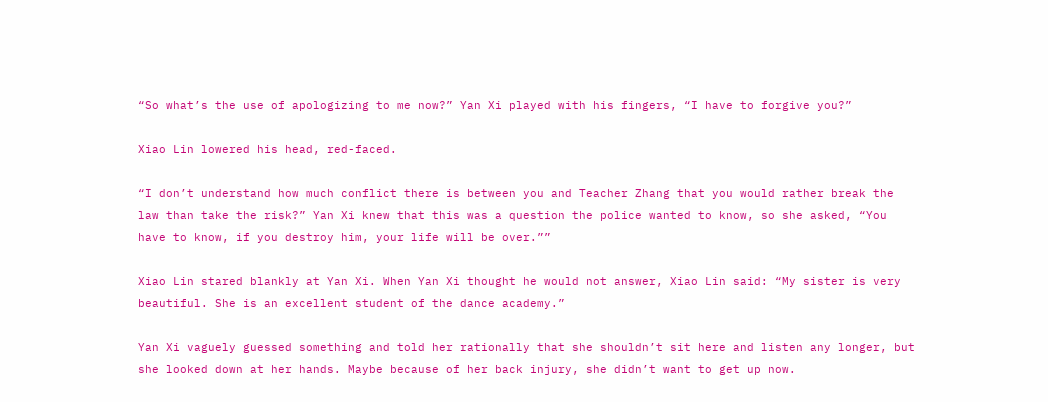“So what’s the use of apologizing to me now?” Yan Xi played with his fingers, “I have to forgive you?”

Xiao Lin lowered his head, red-faced.

“I don’t understand how much conflict there is between you and Teacher Zhang that you would rather break the law than take the risk?” Yan Xi knew that this was a question the police wanted to know, so she asked, “You have to know, if you destroy him, your life will be over.””

Xiao Lin stared blankly at Yan Xi. When Yan Xi thought he would not answer, Xiao Lin said: “My sister is very beautiful. She is an excellent student of the dance academy.”

Yan Xi vaguely guessed something and told her rationally that she shouldn’t sit here and listen any longer, but she looked down at her hands. Maybe because of her back injury, she didn’t want to get up now.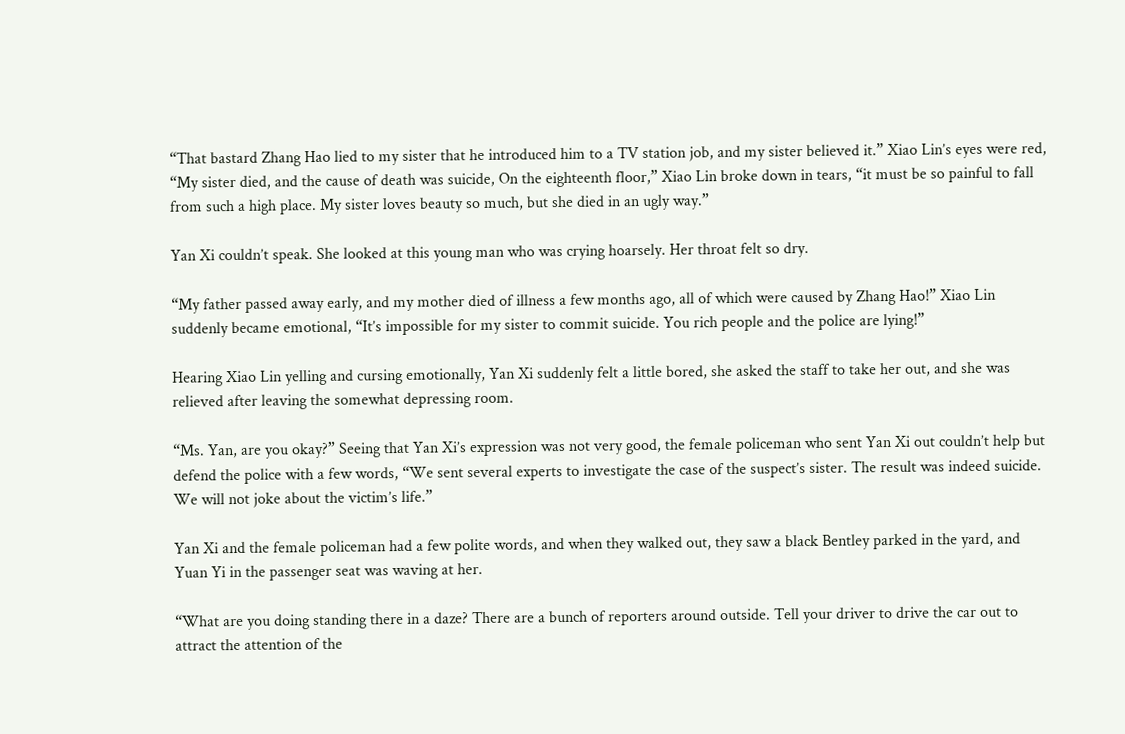“That bastard Zhang Hao lied to my sister that he introduced him to a TV station job, and my sister believed it.” Xiao Lin’s eyes were red, “My sister died, and the cause of death was suicide, On the eighteenth floor,” Xiao Lin broke down in tears, “it must be so painful to fall from such a high place. My sister loves beauty so much, but she died in an ugly way.”

Yan Xi couldn’t speak. She looked at this young man who was crying hoarsely. Her throat felt so dry.

“My father passed away early, and my mother died of illness a few months ago, all of which were caused by Zhang Hao!” Xiao Lin suddenly became emotional, “It’s impossible for my sister to commit suicide. You rich people and the police are lying!”

Hearing Xiao Lin yelling and cursing emotionally, Yan Xi suddenly felt a little bored, she asked the staff to take her out, and she was relieved after leaving the somewhat depressing room.

“Ms. Yan, are you okay?” Seeing that Yan Xi’s expression was not very good, the female policeman who sent Yan Xi out couldn’t help but defend the police with a few words, “We sent several experts to investigate the case of the suspect’s sister. The result was indeed suicide. We will not joke about the victim’s life.”

Yan Xi and the female policeman had a few polite words, and when they walked out, they saw a black Bentley parked in the yard, and Yuan Yi in the passenger seat was waving at her.

“What are you doing standing there in a daze? There are a bunch of reporters around outside. Tell your driver to drive the car out to attract the attention of the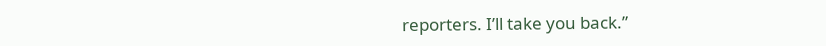reporters. I’ll take you back.”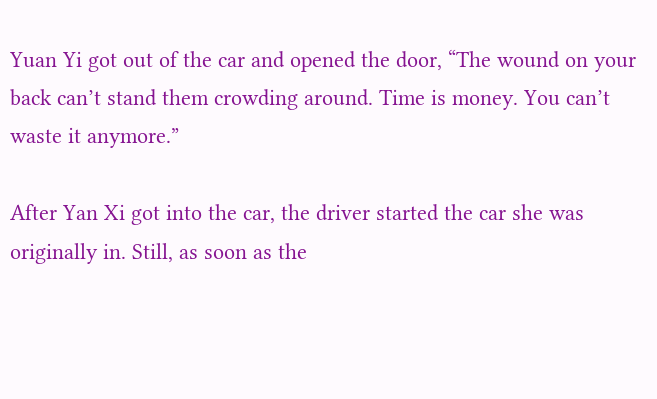Yuan Yi got out of the car and opened the door, “The wound on your back can’t stand them crowding around. Time is money. You can’t waste it anymore.”

After Yan Xi got into the car, the driver started the car she was originally in. Still, as soon as the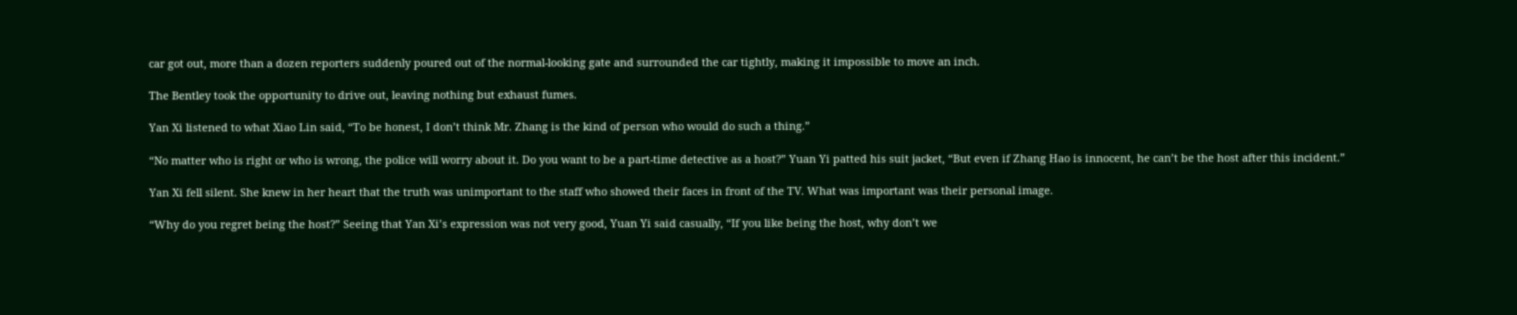car got out, more than a dozen reporters suddenly poured out of the normal-looking gate and surrounded the car tightly, making it impossible to move an inch.

The Bentley took the opportunity to drive out, leaving nothing but exhaust fumes.

Yan Xi listened to what Xiao Lin said, “To be honest, I don’t think Mr. Zhang is the kind of person who would do such a thing.”

“No matter who is right or who is wrong, the police will worry about it. Do you want to be a part-time detective as a host?” Yuan Yi patted his suit jacket, “But even if Zhang Hao is innocent, he can’t be the host after this incident.”

Yan Xi fell silent. She knew in her heart that the truth was unimportant to the staff who showed their faces in front of the TV. What was important was their personal image.

“Why do you regret being the host?” Seeing that Yan Xi’s expression was not very good, Yuan Yi said casually, “If you like being the host, why don’t we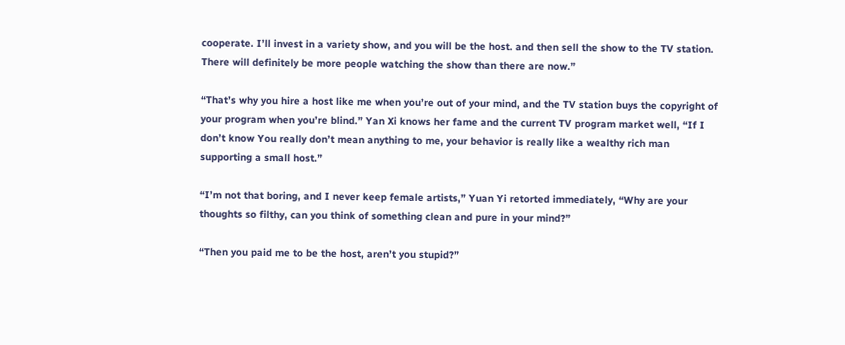cooperate. I’ll invest in a variety show, and you will be the host. and then sell the show to the TV station. There will definitely be more people watching the show than there are now.”

“That’s why you hire a host like me when you’re out of your mind, and the TV station buys the copyright of your program when you’re blind.” Yan Xi knows her fame and the current TV program market well, “If I don’t know You really don’t mean anything to me, your behavior is really like a wealthy rich man supporting a small host.”

“I’m not that boring, and I never keep female artists,” Yuan Yi retorted immediately, “Why are your thoughts so filthy, can you think of something clean and pure in your mind?”

“Then you paid me to be the host, aren’t you stupid?”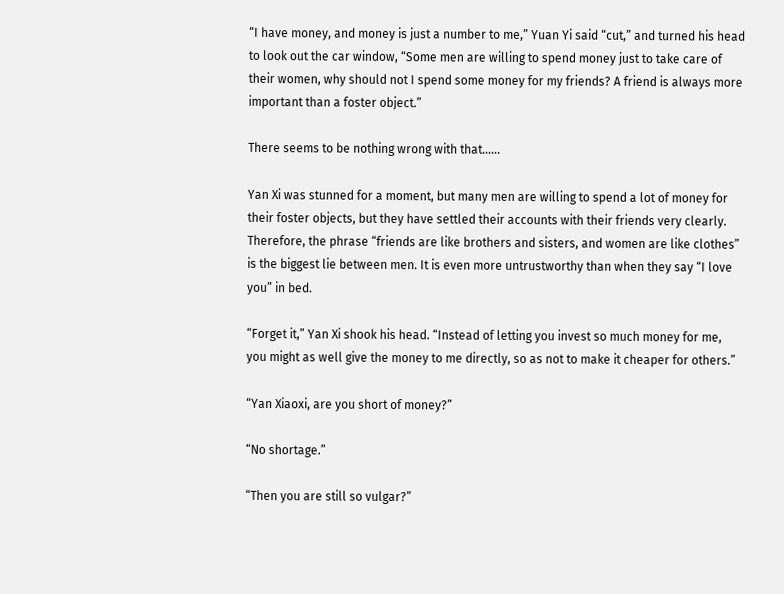“I have money, and money is just a number to me,” Yuan Yi said “cut,” and turned his head to look out the car window, “Some men are willing to spend money just to take care of their women, why should not I spend some money for my friends? A friend is always more important than a foster object.”

There seems to be nothing wrong with that……

Yan Xi was stunned for a moment, but many men are willing to spend a lot of money for their foster objects, but they have settled their accounts with their friends very clearly. Therefore, the phrase “friends are like brothers and sisters, and women are like clothes” is the biggest lie between men. It is even more untrustworthy than when they say “I love you” in bed.

“Forget it,” Yan Xi shook his head. “Instead of letting you invest so much money for me, you might as well give the money to me directly, so as not to make it cheaper for others.”

“Yan Xiaoxi, are you short of money?”

“No shortage.”

“Then you are still so vulgar?”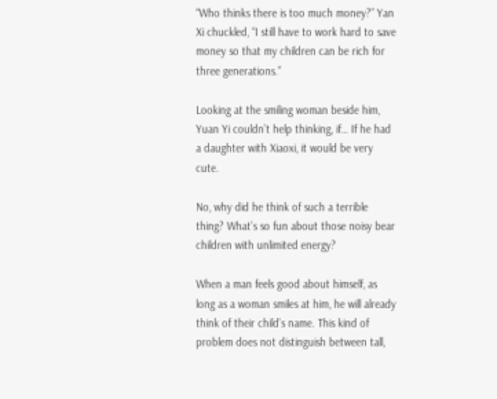“Who thinks there is too much money?” Yan Xi chuckled, “I still have to work hard to save money so that my children can be rich for three generations.”

Looking at the smiling woman beside him, Yuan Yi couldn’t help thinking, if… If he had a daughter with Xiaoxi, it would be very cute.

No, why did he think of such a terrible thing? What’s so fun about those noisy bear children with unlimited energy?

When a man feels good about himself, as long as a woman smiles at him, he will already think of their child’s name. This kind of problem does not distinguish between tall,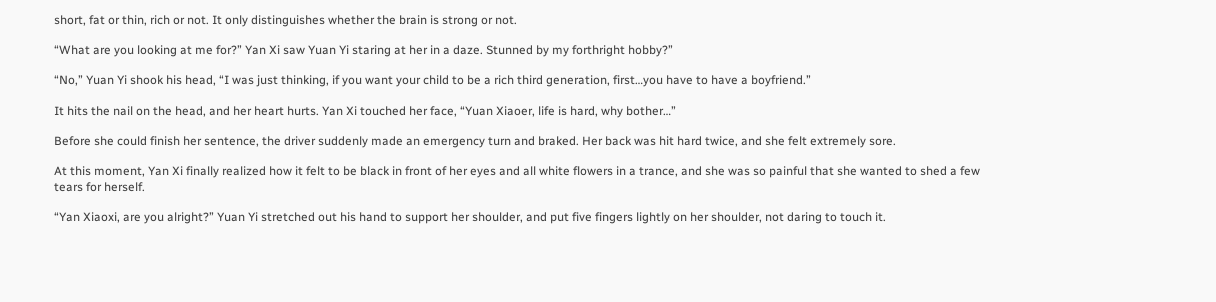short, fat or thin, rich or not. It only distinguishes whether the brain is strong or not.

“What are you looking at me for?” Yan Xi saw Yuan Yi staring at her in a daze. Stunned by my forthright hobby?”

“No,” Yuan Yi shook his head, “I was just thinking, if you want your child to be a rich third generation, first…you have to have a boyfriend.”

It hits the nail on the head, and her heart hurts. Yan Xi touched her face, “Yuan Xiaoer, life is hard, why bother…”

Before she could finish her sentence, the driver suddenly made an emergency turn and braked. Her back was hit hard twice, and she felt extremely sore.

At this moment, Yan Xi finally realized how it felt to be black in front of her eyes and all white flowers in a trance, and she was so painful that she wanted to shed a few tears for herself.

“Yan Xiaoxi, are you alright?” Yuan Yi stretched out his hand to support her shoulder, and put five fingers lightly on her shoulder, not daring to touch it.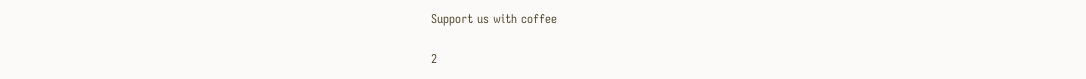Support us with coffee

2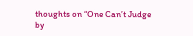thoughts on “One Can’t Judge by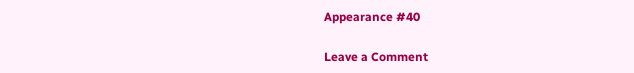Appearance #40

Leave a Comment